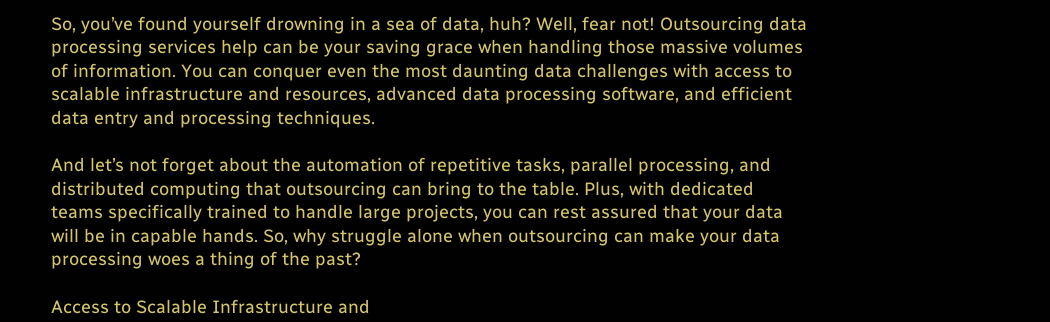So, you’ve found yourself drowning in a sea of data, huh? Well, fear not! Outsourcing data processing services help can be your saving grace when handling those massive volumes of information. You can conquer even the most daunting data challenges with access to scalable infrastructure and resources, advanced data processing software, and efficient data entry and processing techniques.

And let’s not forget about the automation of repetitive tasks, parallel processing, and distributed computing that outsourcing can bring to the table. Plus, with dedicated teams specifically trained to handle large projects, you can rest assured that your data will be in capable hands. So, why struggle alone when outsourcing can make your data processing woes a thing of the past?

Access to Scalable Infrastructure and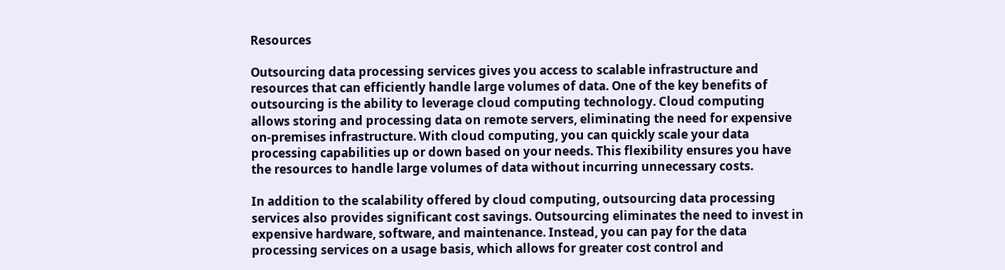Resources

Outsourcing data processing services gives you access to scalable infrastructure and resources that can efficiently handle large volumes of data. One of the key benefits of outsourcing is the ability to leverage cloud computing technology. Cloud computing allows storing and processing data on remote servers, eliminating the need for expensive on-premises infrastructure. With cloud computing, you can quickly scale your data processing capabilities up or down based on your needs. This flexibility ensures you have the resources to handle large volumes of data without incurring unnecessary costs.

In addition to the scalability offered by cloud computing, outsourcing data processing services also provides significant cost savings. Outsourcing eliminates the need to invest in expensive hardware, software, and maintenance. Instead, you can pay for the data processing services on a usage basis, which allows for greater cost control and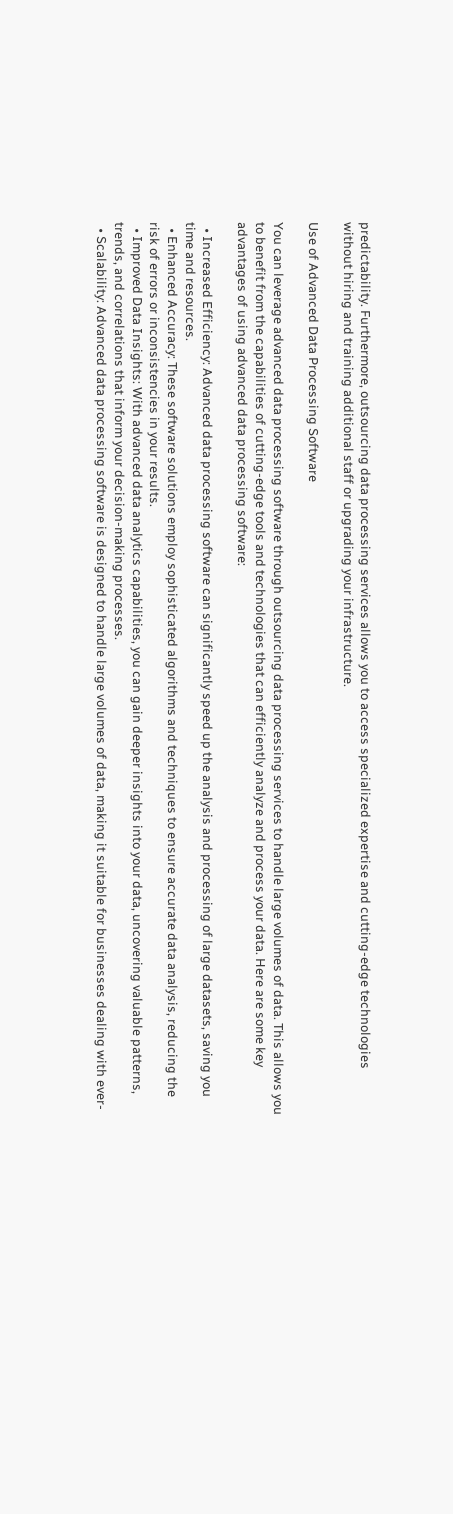predictability. Furthermore, outsourcing data processing services allows you to access specialized expertise and cutting-edge technologies without hiring and training additional staff or upgrading your infrastructure.

Use of Advanced Data Processing Software

You can leverage advanced data processing software through outsourcing data processing services to handle large volumes of data. This allows you to benefit from the capabilities of cutting-edge tools and technologies that can efficiently analyze and process your data. Here are some key advantages of using advanced data processing software:

  • Increased Efficiency: Advanced data processing software can significantly speed up the analysis and processing of large datasets, saving you time and resources.
  • Enhanced Accuracy: These software solutions employ sophisticated algorithms and techniques to ensure accurate data analysis, reducing the risk of errors or inconsistencies in your results.
  • Improved Data Insights: With advanced data analytics capabilities, you can gain deeper insights into your data, uncovering valuable patterns, trends, and correlations that inform your decision-making processes.
  • Scalability: Advanced data processing software is designed to handle large volumes of data, making it suitable for businesses dealing with ever-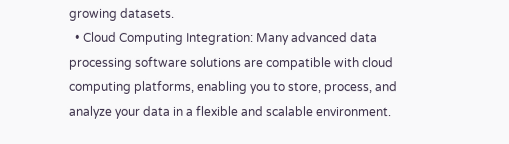growing datasets.
  • Cloud Computing Integration: Many advanced data processing software solutions are compatible with cloud computing platforms, enabling you to store, process, and analyze your data in a flexible and scalable environment.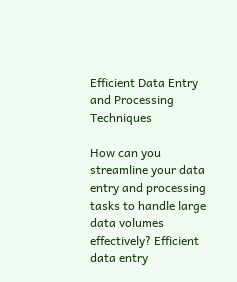Efficient Data Entry and Processing Techniques

How can you streamline your data entry and processing tasks to handle large data volumes effectively? Efficient data entry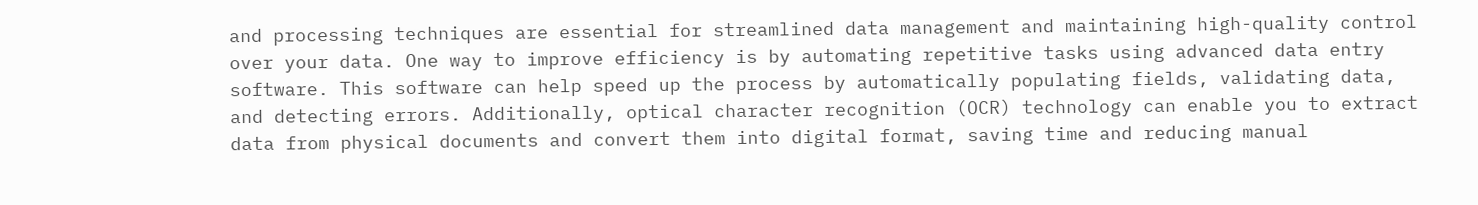and processing techniques are essential for streamlined data management and maintaining high-quality control over your data. One way to improve efficiency is by automating repetitive tasks using advanced data entry software. This software can help speed up the process by automatically populating fields, validating data, and detecting errors. Additionally, optical character recognition (OCR) technology can enable you to extract data from physical documents and convert them into digital format, saving time and reducing manual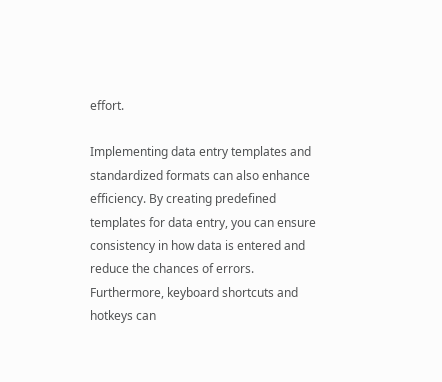effort.

Implementing data entry templates and standardized formats can also enhance efficiency. By creating predefined templates for data entry, you can ensure consistency in how data is entered and reduce the chances of errors. Furthermore, keyboard shortcuts and hotkeys can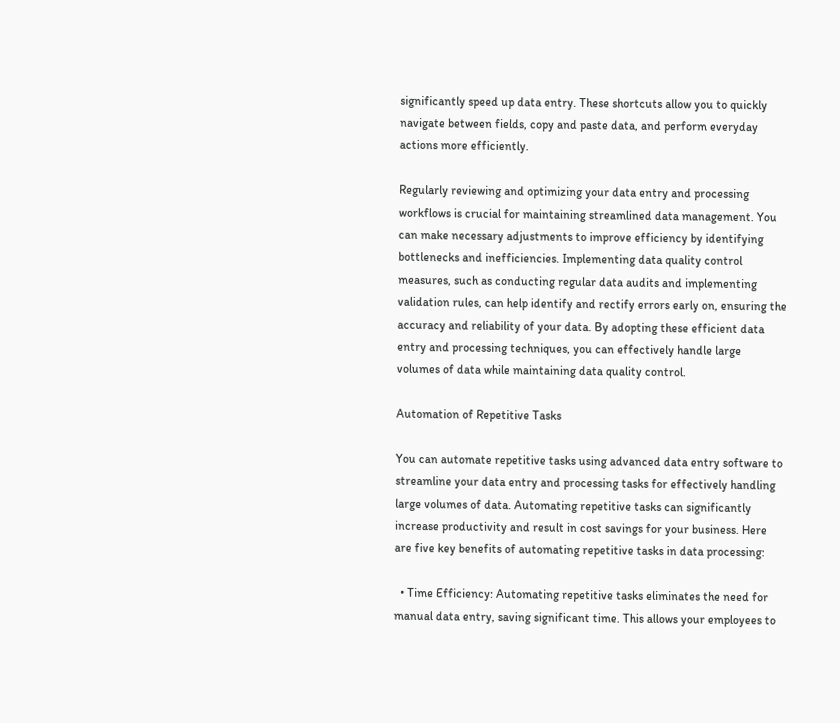significantly speed up data entry. These shortcuts allow you to quickly navigate between fields, copy and paste data, and perform everyday actions more efficiently.

Regularly reviewing and optimizing your data entry and processing workflows is crucial for maintaining streamlined data management. You can make necessary adjustments to improve efficiency by identifying bottlenecks and inefficiencies. Implementing data quality control measures, such as conducting regular data audits and implementing validation rules, can help identify and rectify errors early on, ensuring the accuracy and reliability of your data. By adopting these efficient data entry and processing techniques, you can effectively handle large volumes of data while maintaining data quality control.

Automation of Repetitive Tasks

You can automate repetitive tasks using advanced data entry software to streamline your data entry and processing tasks for effectively handling large volumes of data. Automating repetitive tasks can significantly increase productivity and result in cost savings for your business. Here are five key benefits of automating repetitive tasks in data processing:

  • Time Efficiency: Automating repetitive tasks eliminates the need for manual data entry, saving significant time. This allows your employees to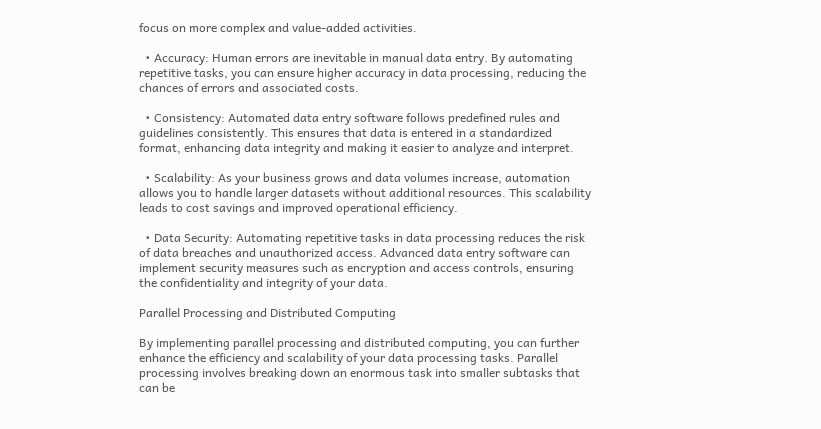focus on more complex and value-added activities.

  • Accuracy: Human errors are inevitable in manual data entry. By automating repetitive tasks, you can ensure higher accuracy in data processing, reducing the chances of errors and associated costs.

  • Consistency: Automated data entry software follows predefined rules and guidelines consistently. This ensures that data is entered in a standardized format, enhancing data integrity and making it easier to analyze and interpret.

  • Scalability: As your business grows and data volumes increase, automation allows you to handle larger datasets without additional resources. This scalability leads to cost savings and improved operational efficiency.

  • Data Security: Automating repetitive tasks in data processing reduces the risk of data breaches and unauthorized access. Advanced data entry software can implement security measures such as encryption and access controls, ensuring the confidentiality and integrity of your data.

Parallel Processing and Distributed Computing

By implementing parallel processing and distributed computing, you can further enhance the efficiency and scalability of your data processing tasks. Parallel processing involves breaking down an enormous task into smaller subtasks that can be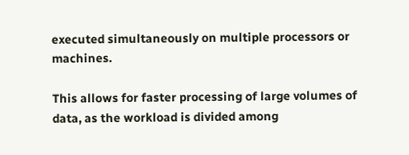executed simultaneously on multiple processors or machines.

This allows for faster processing of large volumes of data, as the workload is divided among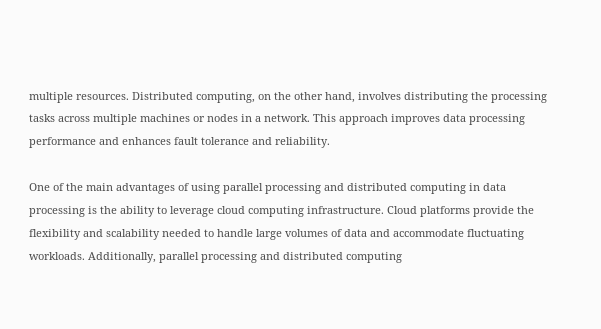multiple resources. Distributed computing, on the other hand, involves distributing the processing tasks across multiple machines or nodes in a network. This approach improves data processing performance and enhances fault tolerance and reliability.

One of the main advantages of using parallel processing and distributed computing in data processing is the ability to leverage cloud computing infrastructure. Cloud platforms provide the flexibility and scalability needed to handle large volumes of data and accommodate fluctuating workloads. Additionally, parallel processing and distributed computing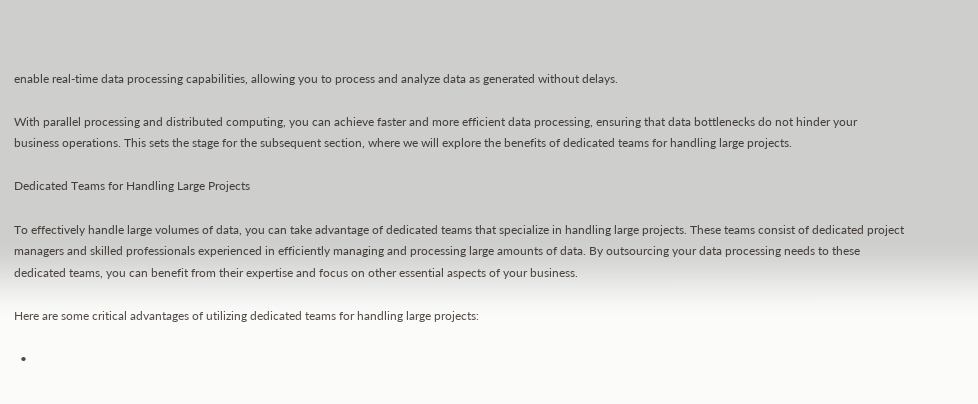enable real-time data processing capabilities, allowing you to process and analyze data as generated without delays.

With parallel processing and distributed computing, you can achieve faster and more efficient data processing, ensuring that data bottlenecks do not hinder your business operations. This sets the stage for the subsequent section, where we will explore the benefits of dedicated teams for handling large projects.

Dedicated Teams for Handling Large Projects

To effectively handle large volumes of data, you can take advantage of dedicated teams that specialize in handling large projects. These teams consist of dedicated project managers and skilled professionals experienced in efficiently managing and processing large amounts of data. By outsourcing your data processing needs to these dedicated teams, you can benefit from their expertise and focus on other essential aspects of your business.

Here are some critical advantages of utilizing dedicated teams for handling large projects:

  •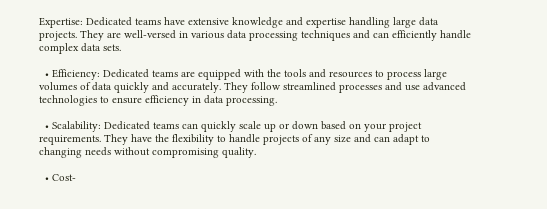Expertise: Dedicated teams have extensive knowledge and expertise handling large data projects. They are well-versed in various data processing techniques and can efficiently handle complex data sets.

  • Efficiency: Dedicated teams are equipped with the tools and resources to process large volumes of data quickly and accurately. They follow streamlined processes and use advanced technologies to ensure efficiency in data processing.

  • Scalability: Dedicated teams can quickly scale up or down based on your project requirements. They have the flexibility to handle projects of any size and can adapt to changing needs without compromising quality.

  • Cost-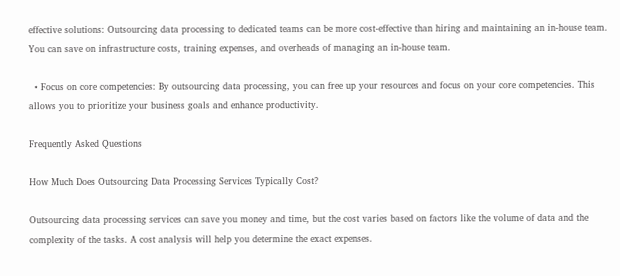effective solutions: Outsourcing data processing to dedicated teams can be more cost-effective than hiring and maintaining an in-house team. You can save on infrastructure costs, training expenses, and overheads of managing an in-house team.

  • Focus on core competencies: By outsourcing data processing, you can free up your resources and focus on your core competencies. This allows you to prioritize your business goals and enhance productivity.

Frequently Asked Questions

How Much Does Outsourcing Data Processing Services Typically Cost?

Outsourcing data processing services can save you money and time, but the cost varies based on factors like the volume of data and the complexity of the tasks. A cost analysis will help you determine the exact expenses.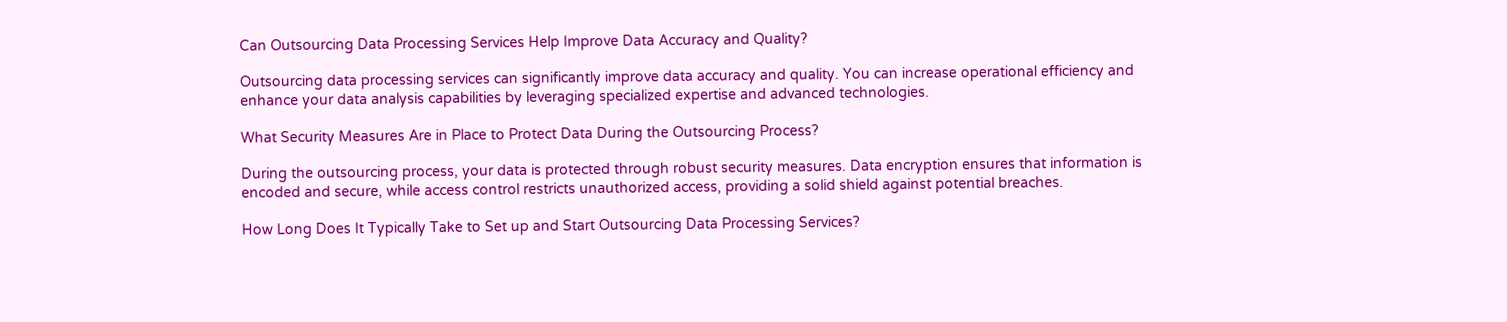Can Outsourcing Data Processing Services Help Improve Data Accuracy and Quality?

Outsourcing data processing services can significantly improve data accuracy and quality. You can increase operational efficiency and enhance your data analysis capabilities by leveraging specialized expertise and advanced technologies.

What Security Measures Are in Place to Protect Data During the Outsourcing Process?

During the outsourcing process, your data is protected through robust security measures. Data encryption ensures that information is encoded and secure, while access control restricts unauthorized access, providing a solid shield against potential breaches.

How Long Does It Typically Take to Set up and Start Outsourcing Data Processing Services?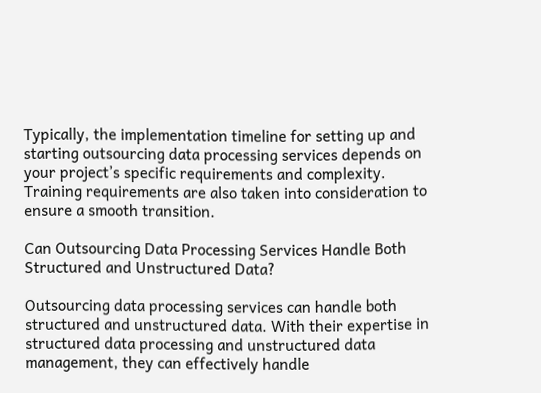Typically, the implementation timeline for setting up and starting outsourcing data processing services depends on your project’s specific requirements and complexity. Training requirements are also taken into consideration to ensure a smooth transition.

Can Outsourcing Data Processing Services Handle Both Structured and Unstructured Data?

Outsourcing data processing services can handle both structured and unstructured data. With their expertise in structured data processing and unstructured data management, they can effectively handle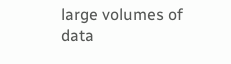large volumes of data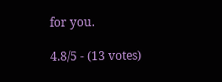for you.

4.8/5 - (13 votes)